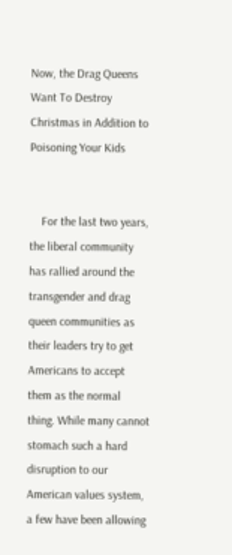Now, the Drag Queens Want To Destroy Christmas in Addition to Poisoning Your Kids


    For the last two years, the liberal community has rallied around the transgender and drag queen communities as their leaders try to get Americans to accept them as the normal thing. While many cannot stomach such a hard disruption to our American values system, a few have been allowing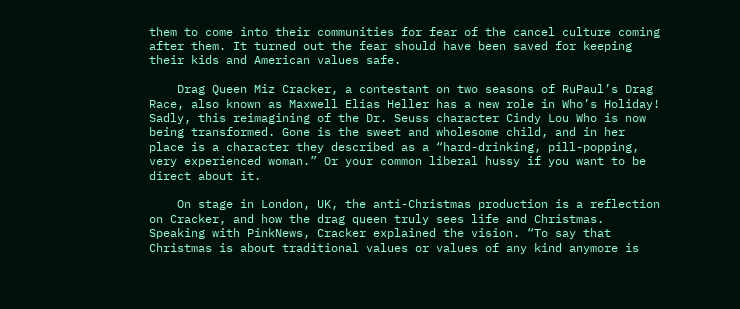them to come into their communities for fear of the cancel culture coming after them. It turned out the fear should have been saved for keeping their kids and American values safe.

    Drag Queen Miz Cracker, a contestant on two seasons of RuPaul’s Drag Race, also known as Maxwell Elias Heller has a new role in Who’s Holiday! Sadly, this reimagining of the Dr. Seuss character Cindy Lou Who is now being transformed. Gone is the sweet and wholesome child, and in her place is a character they described as a “hard-drinking, pill-popping, very experienced woman.” Or your common liberal hussy if you want to be direct about it.

    On stage in London, UK, the anti-Christmas production is a reflection on Cracker, and how the drag queen truly sees life and Christmas. Speaking with PinkNews, Cracker explained the vision. “To say that Christmas is about traditional values or values of any kind anymore is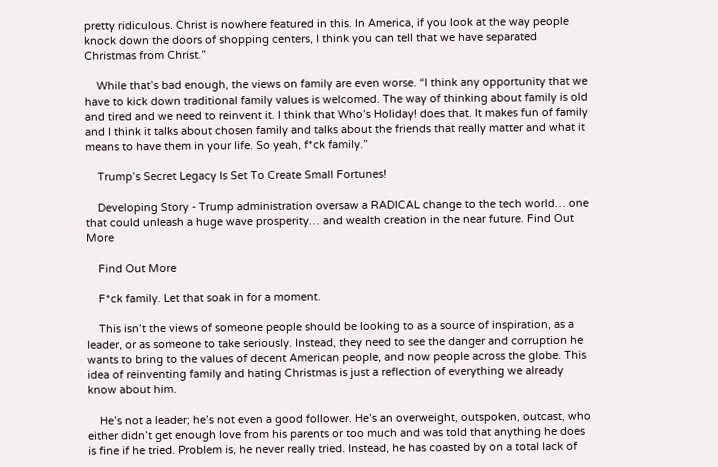pretty ridiculous. Christ is nowhere featured in this. In America, if you look at the way people knock down the doors of shopping centers, I think you can tell that we have separated Christmas from Christ.”

    While that’s bad enough, the views on family are even worse. “I think any opportunity that we have to kick down traditional family values is welcomed. The way of thinking about family is old and tired and we need to reinvent it. I think that Who’s Holiday! does that. It makes fun of family and I think it talks about chosen family and talks about the friends that really matter and what it means to have them in your life. So yeah, f*ck family.”

    Trump’s Secret Legacy Is Set To Create Small Fortunes!

    Developing Story - Trump administration oversaw a RADICAL change to the tech world… one that could unleash a huge wave prosperity… and wealth creation in the near future. Find Out More

    Find Out More

    F*ck family. Let that soak in for a moment.

    This isn’t the views of someone people should be looking to as a source of inspiration, as a leader, or as someone to take seriously. Instead, they need to see the danger and corruption he wants to bring to the values of decent American people, and now people across the globe. This idea of reinventing family and hating Christmas is just a reflection of everything we already know about him.

    He’s not a leader; he’s not even a good follower. He’s an overweight, outspoken, outcast, who either didn’t get enough love from his parents or too much and was told that anything he does is fine if he tried. Problem is, he never really tried. Instead, he has coasted by on a total lack of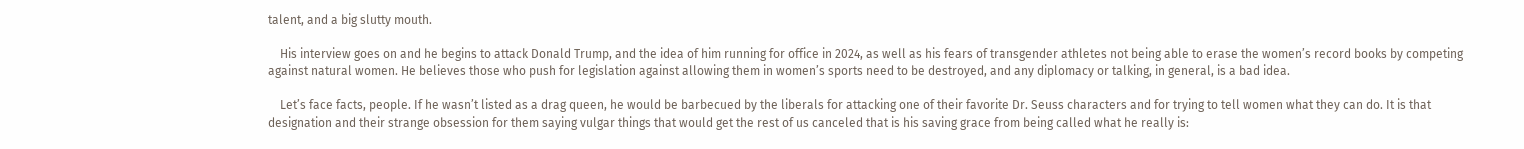talent, and a big slutty mouth.

    His interview goes on and he begins to attack Donald Trump, and the idea of him running for office in 2024, as well as his fears of transgender athletes not being able to erase the women’s record books by competing against natural women. He believes those who push for legislation against allowing them in women’s sports need to be destroyed, and any diplomacy or talking, in general, is a bad idea.

    Let’s face facts, people. If he wasn’t listed as a drag queen, he would be barbecued by the liberals for attacking one of their favorite Dr. Seuss characters and for trying to tell women what they can do. It is that designation and their strange obsession for them saying vulgar things that would get the rest of us canceled that is his saving grace from being called what he really is: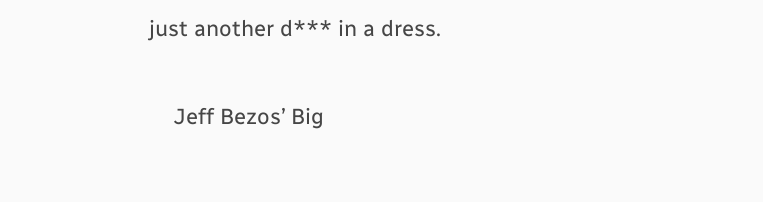just another d*** in a dress.

    Jeff Bezos’ Big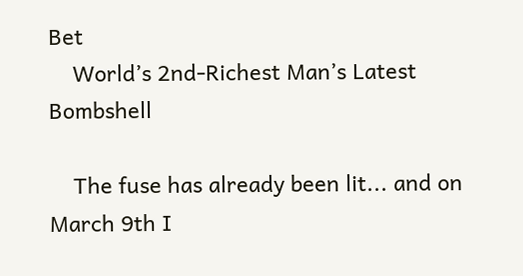Bet
    World’s 2nd-Richest Man’s Latest Bombshell

    The fuse has already been lit... and on March 9th I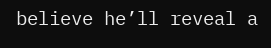believe he’ll reveal a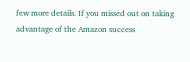few more details. If you missed out on taking advantage of the Amazon success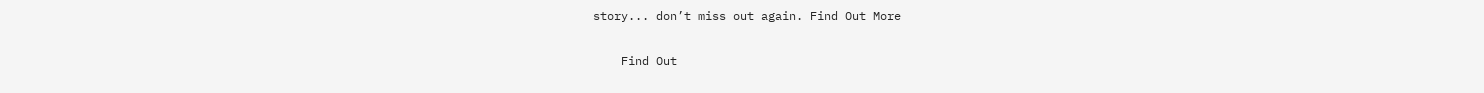story... don’t miss out again. Find Out More

    Find Out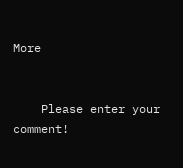More


    Please enter your comment!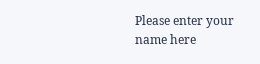Please enter your name here